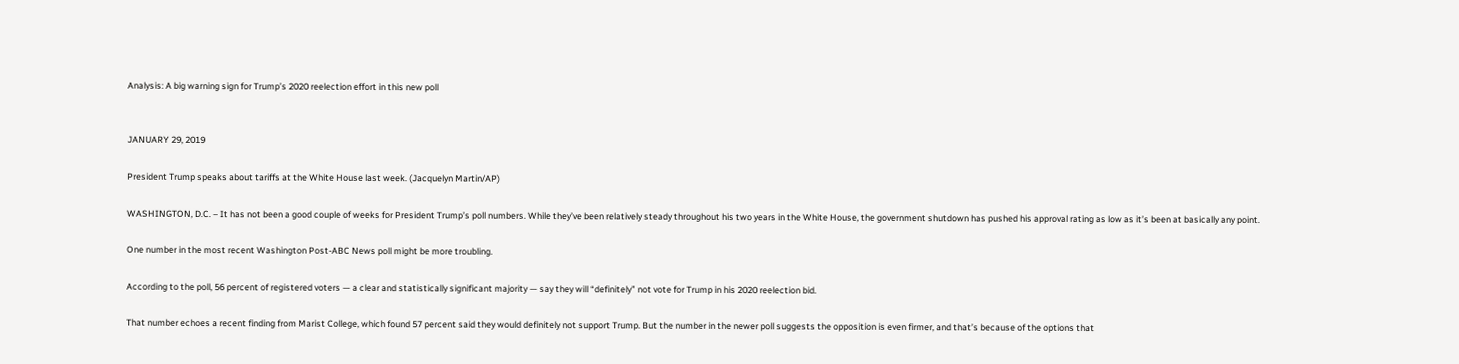Analysis: A big warning sign for Trump’s 2020 reelection effort in this new poll


JANUARY 29, 2019

President Trump speaks about tariffs at the White House last week. (Jacquelyn Martin/AP)

WASHINGTON, D.C. – It has not been a good couple of weeks for President Trump’s poll numbers. While they’ve been relatively steady throughout his two years in the White House, the government shutdown has pushed his approval rating as low as it’s been at basically any point.

One number in the most recent Washington Post-ABC News poll might be more troubling.

According to the poll, 56 percent of registered voters — a clear and statistically significant majority — say they will “definitely” not vote for Trump in his 2020 reelection bid.

That number echoes a recent finding from Marist College, which found 57 percent said they would definitely not support Trump. But the number in the newer poll suggests the opposition is even firmer, and that’s because of the options that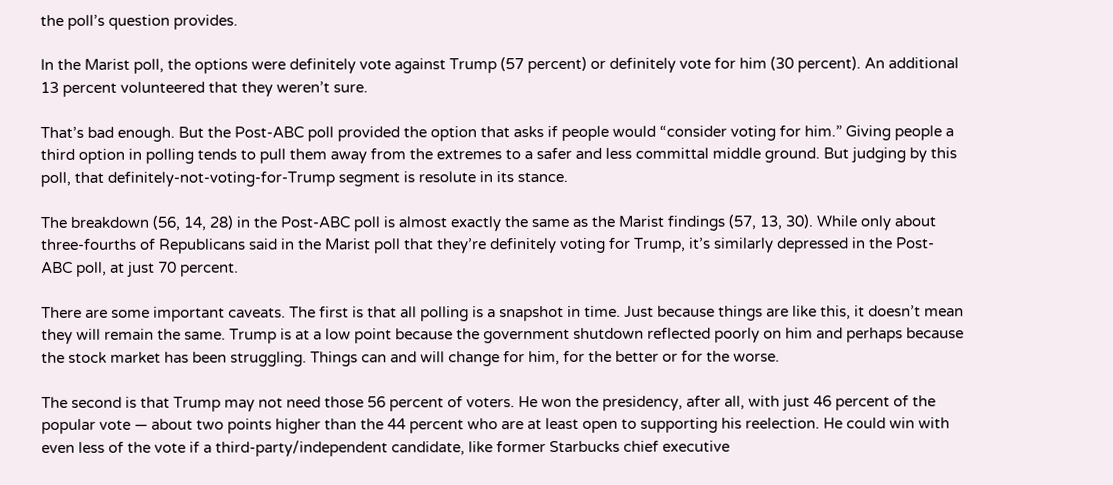the poll’s question provides.

In the Marist poll, the options were definitely vote against Trump (57 percent) or definitely vote for him (30 percent). An additional 13 percent volunteered that they weren’t sure.

That’s bad enough. But the Post-ABC poll provided the option that asks if people would “consider voting for him.” Giving people a third option in polling tends to pull them away from the extremes to a safer and less committal middle ground. But judging by this poll, that definitely-not-voting-for-Trump segment is resolute in its stance.

The breakdown (56, 14, 28) in the Post-ABC poll is almost exactly the same as the Marist findings (57, 13, 30). While only about three-fourths of Republicans said in the Marist poll that they’re definitely voting for Trump, it’s similarly depressed in the Post-ABC poll, at just 70 percent.

There are some important caveats. The first is that all polling is a snapshot in time. Just because things are like this, it doesn’t mean they will remain the same. Trump is at a low point because the government shutdown reflected poorly on him and perhaps because the stock market has been struggling. Things can and will change for him, for the better or for the worse.

The second is that Trump may not need those 56 percent of voters. He won the presidency, after all, with just 46 percent of the popular vote — about two points higher than the 44 percent who are at least open to supporting his reelection. He could win with even less of the vote if a third-party/independent candidate, like former Starbucks chief executive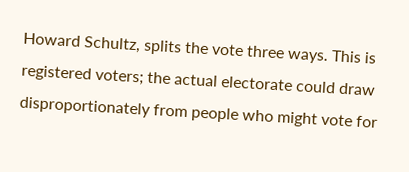Howard Schultz, splits the vote three ways. This is registered voters; the actual electorate could draw disproportionately from people who might vote for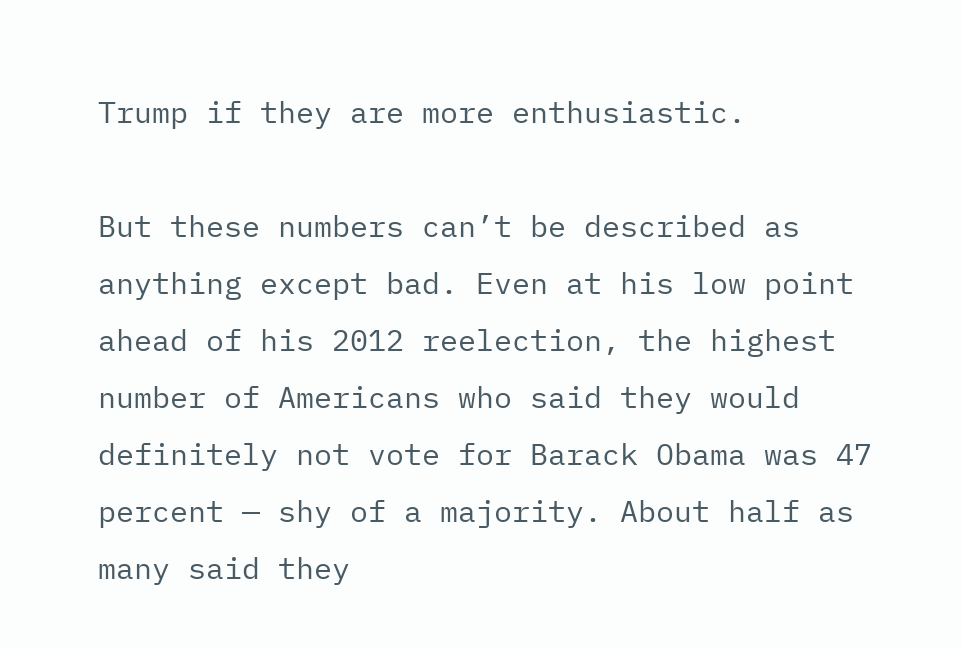Trump if they are more enthusiastic.

But these numbers can’t be described as anything except bad. Even at his low point ahead of his 2012 reelection, the highest number of Americans who said they would definitely not vote for Barack Obama was 47 percent — shy of a majority. About half as many said they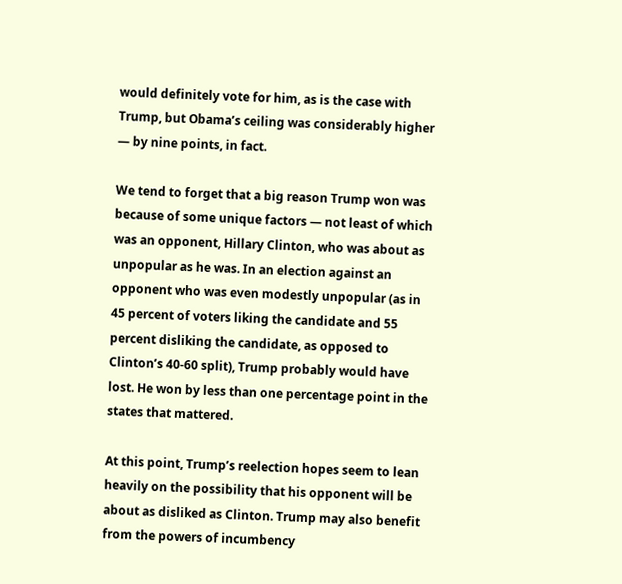would definitely vote for him, as is the case with Trump, but Obama’s ceiling was considerably higher — by nine points, in fact.

We tend to forget that a big reason Trump won was because of some unique factors — not least of which was an opponent, Hillary Clinton, who was about as unpopular as he was. In an election against an opponent who was even modestly unpopular (as in 45 percent of voters liking the candidate and 55 percent disliking the candidate, as opposed to Clinton’s 40-60 split), Trump probably would have lost. He won by less than one percentage point in the states that mattered.

At this point, Trump’s reelection hopes seem to lean heavily on the possibility that his opponent will be about as disliked as Clinton. Trump may also benefit from the powers of incumbency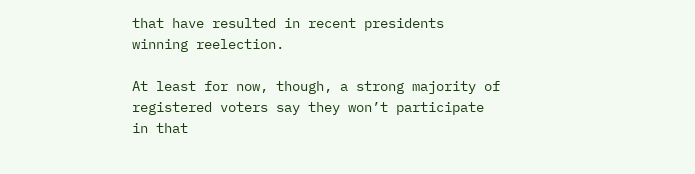that have resulted in recent presidents winning reelection.

At least for now, though, a strong majority of registered voters say they won’t participate in that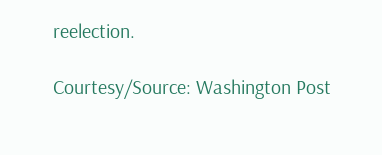reelection.

Courtesy/Source: Washington Post